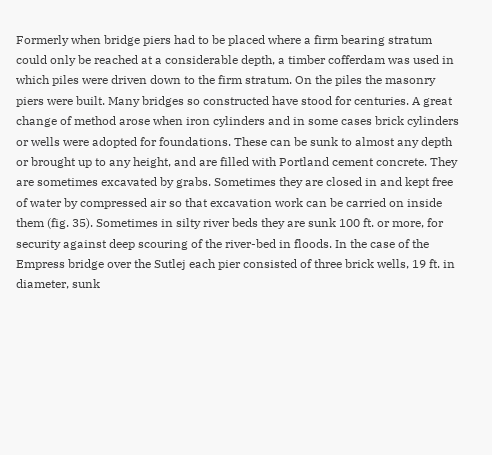Formerly when bridge piers had to be placed where a firm bearing stratum could only be reached at a considerable depth, a timber cofferdam was used in which piles were driven down to the firm stratum. On the piles the masonry piers were built. Many bridges so constructed have stood for centuries. A great change of method arose when iron cylinders and in some cases brick cylinders or wells were adopted for foundations. These can be sunk to almost any depth or brought up to any height, and are filled with Portland cement concrete. They are sometimes excavated by grabs. Sometimes they are closed in and kept free of water by compressed air so that excavation work can be carried on inside them (fig. 35). Sometimes in silty river beds they are sunk 100 ft. or more, for security against deep scouring of the river-bed in floods. In the case of the Empress bridge over the Sutlej each pier consisted of three brick wells, 19 ft. in diameter, sunk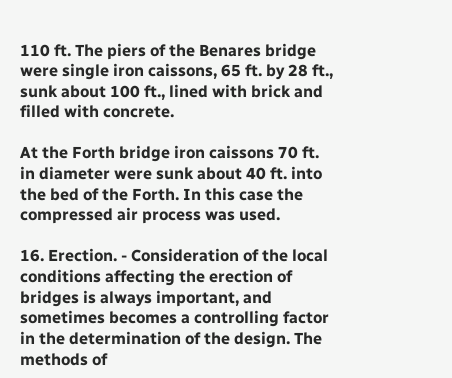110 ft. The piers of the Benares bridge were single iron caissons, 65 ft. by 28 ft., sunk about 100 ft., lined with brick and filled with concrete.

At the Forth bridge iron caissons 70 ft. in diameter were sunk about 40 ft. into the bed of the Forth. In this case the compressed air process was used.

16. Erection. - Consideration of the local conditions affecting the erection of bridges is always important, and sometimes becomes a controlling factor in the determination of the design. The methods of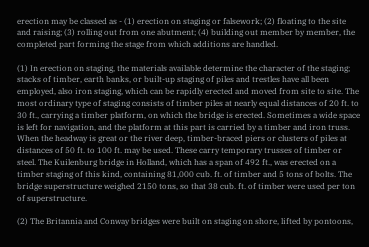erection may be classed as - (1) erection on staging or falsework; (2) floating to the site and raising; (3) rolling out from one abutment; (4) building out member by member, the completed part forming the stage from which additions are handled.

(1) In erection on staging, the materials available determine the character of the staging; stacks of timber, earth banks, or built-up staging of piles and trestles have all been employed, also iron staging, which can be rapidly erected and moved from site to site. The most ordinary type of staging consists of timber piles at nearly equal distances of 20 ft. to 30 ft., carrying a timber platform, on which the bridge is erected. Sometimes a wide space is left for navigation, and the platform at this part is carried by a timber and iron truss. When the headway is great or the river deep, timber-braced piers or clusters of piles at distances of 50 ft. to 100 ft. may be used. These carry temporary trusses of timber or steel. The Kuilenburg bridge in Holland, which has a span of 492 ft., was erected on a timber staging of this kind, containing 81,000 cub. ft. of timber and 5 tons of bolts. The bridge superstructure weighed 2150 tons, so that 38 cub. ft. of timber were used per ton of superstructure.

(2) The Britannia and Conway bridges were built on staging on shore, lifted by pontoons,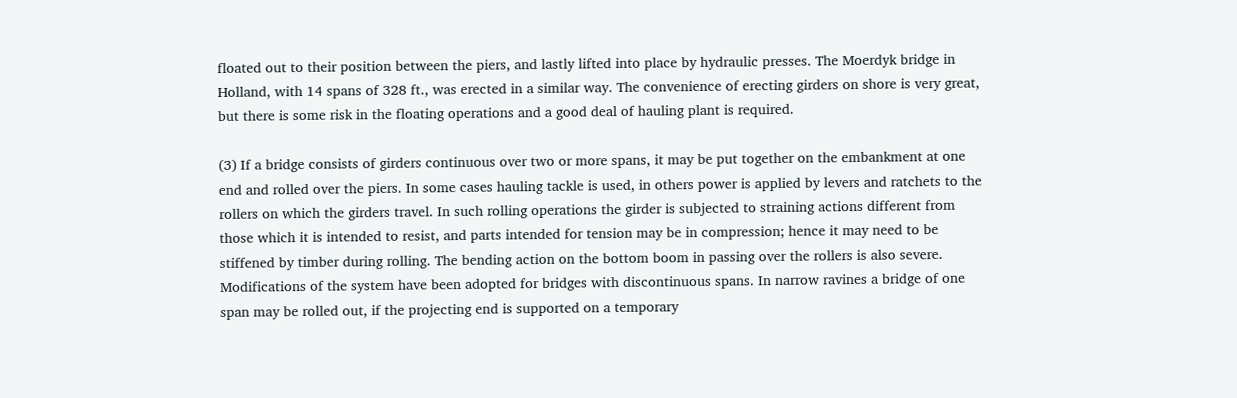floated out to their position between the piers, and lastly lifted into place by hydraulic presses. The Moerdyk bridge in Holland, with 14 spans of 328 ft., was erected in a similar way. The convenience of erecting girders on shore is very great, but there is some risk in the floating operations and a good deal of hauling plant is required.

(3) If a bridge consists of girders continuous over two or more spans, it may be put together on the embankment at one end and rolled over the piers. In some cases hauling tackle is used, in others power is applied by levers and ratchets to the rollers on which the girders travel. In such rolling operations the girder is subjected to straining actions different from those which it is intended to resist, and parts intended for tension may be in compression; hence it may need to be stiffened by timber during rolling. The bending action on the bottom boom in passing over the rollers is also severe. Modifications of the system have been adopted for bridges with discontinuous spans. In narrow ravines a bridge of one span may be rolled out, if the projecting end is supported on a temporary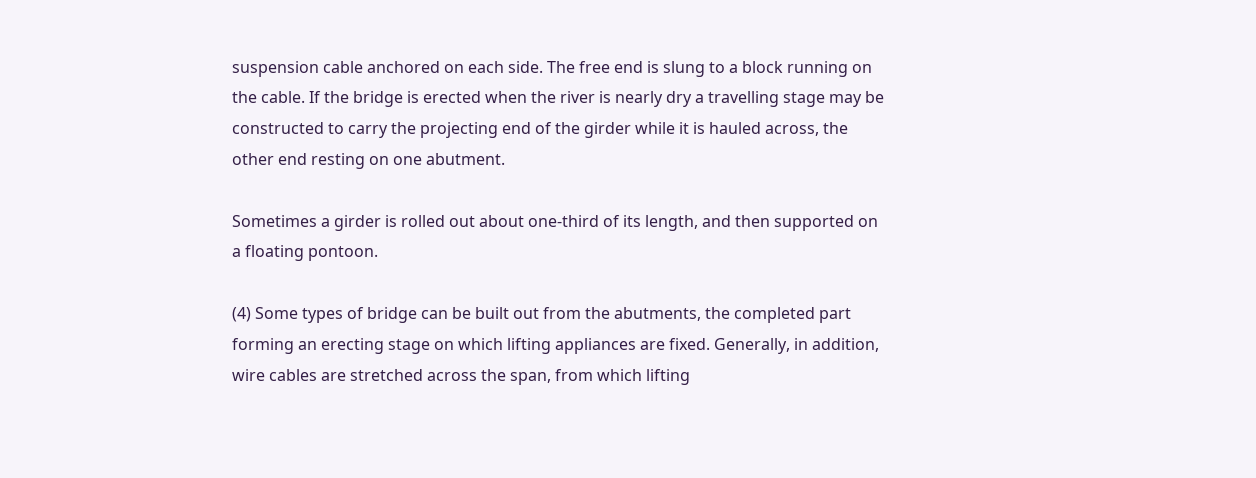suspension cable anchored on each side. The free end is slung to a block running on the cable. If the bridge is erected when the river is nearly dry a travelling stage may be constructed to carry the projecting end of the girder while it is hauled across, the other end resting on one abutment.

Sometimes a girder is rolled out about one-third of its length, and then supported on a floating pontoon.

(4) Some types of bridge can be built out from the abutments, the completed part forming an erecting stage on which lifting appliances are fixed. Generally, in addition, wire cables are stretched across the span, from which lifting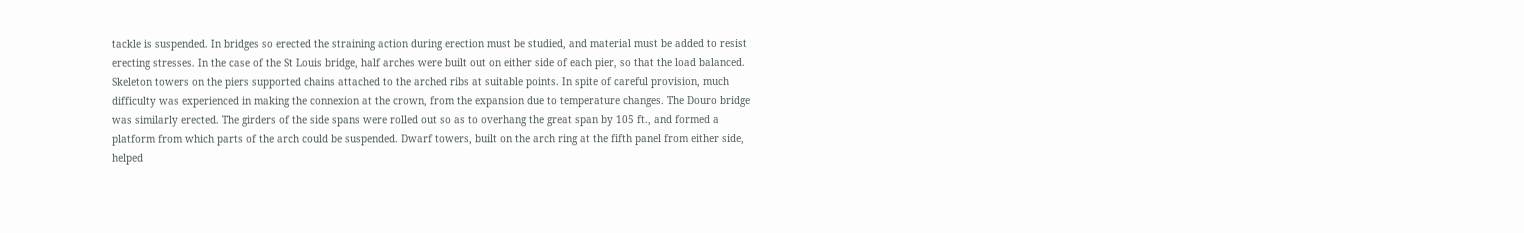tackle is suspended. In bridges so erected the straining action during erection must be studied, and material must be added to resist erecting stresses. In the case of the St Louis bridge, half arches were built out on either side of each pier, so that the load balanced. Skeleton towers on the piers supported chains attached to the arched ribs at suitable points. In spite of careful provision, much difficulty was experienced in making the connexion at the crown, from the expansion due to temperature changes. The Douro bridge was similarly erected. The girders of the side spans were rolled out so as to overhang the great span by 105 ft., and formed a platform from which parts of the arch could be suspended. Dwarf towers, built on the arch ring at the fifth panel from either side, helped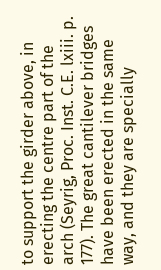to support the girder above, in erecting the centre part of the arch (Seyrig, Proc. Inst. C.E. lxiii. p. 177). The great cantilever bridges have been erected in the same way, and they are specially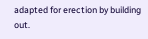adapted for erection by building out.